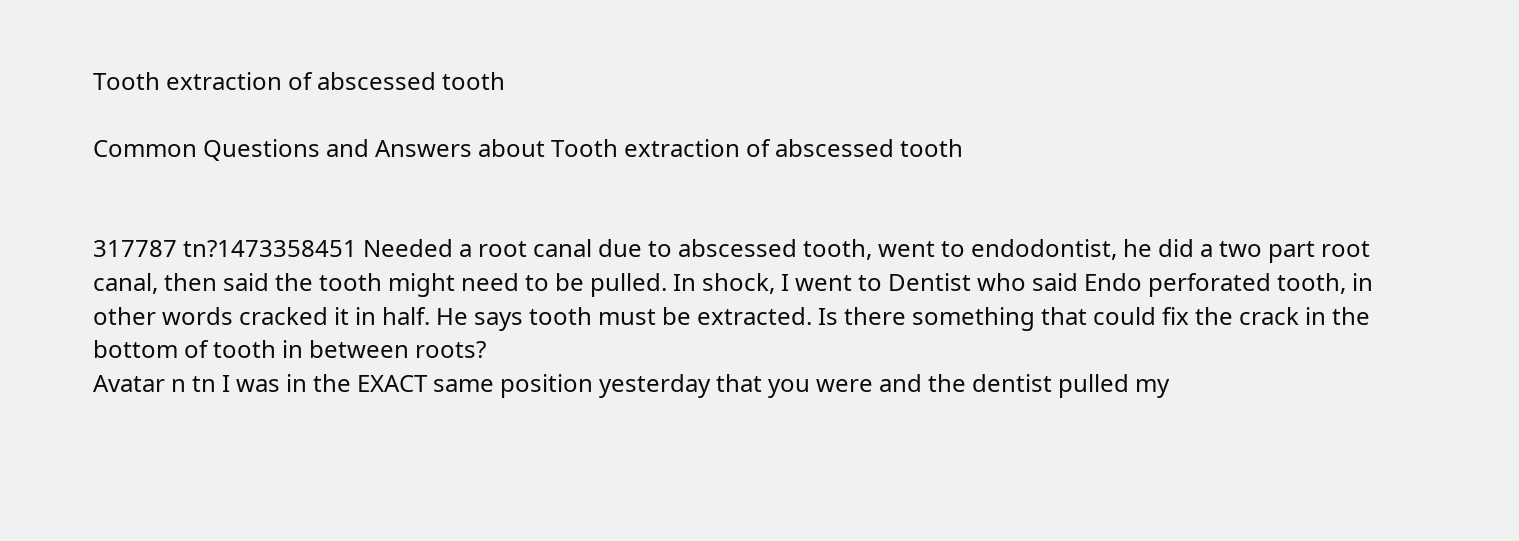Tooth extraction of abscessed tooth

Common Questions and Answers about Tooth extraction of abscessed tooth


317787 tn?1473358451 Needed a root canal due to abscessed tooth, went to endodontist, he did a two part root canal, then said the tooth might need to be pulled. In shock, I went to Dentist who said Endo perforated tooth, in other words cracked it in half. He says tooth must be extracted. Is there something that could fix the crack in the bottom of tooth in between roots?
Avatar n tn I was in the EXACT same position yesterday that you were and the dentist pulled my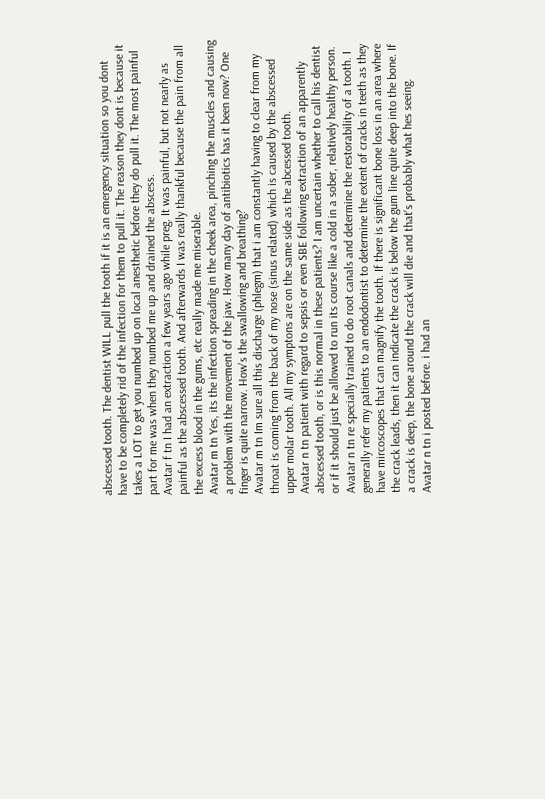abscessed tooth. The dentist WILL pull the tooth if it is an emergency situation so you dont have to be completely rid of the infection for them to pull it. The reason they dont is because it takes a LOT to get you numbed up on local anesthetic before they do pull it. The most painful part for me was when they numbed me up and drained the abscess.
Avatar f tn I had an extraction a few years ago while preg. It was painful, but not nearly as painful as the abscessed tooth. And afterwards I was really thankful because the pain from all the excess blood in the gums, etc really made me miserable.
Avatar m tn Yes, its the infection spreading in the cheek area, pinching the muscles and causing a problem with the movement of the jaw. How many day of antibiotics has it been now? One finger is quite narrow. How's the swallowing and breathing?
Avatar m tn Im sure all this discharge (phlegm) that i am constantly having to clear from my throat is coming from the back of my nose (sinus related) which is caused by the abscessed upper molar tooth. All my symptons are on the same side as the abcessed tooth.
Avatar n tn patient with regard to sepsis or even SBE following extraction of an apparently abscessed tooth, or is this normal in these patients? I am uncertain whether to call his dentist or if it should just be allowed to run its course like a cold in a sober, relatively healthy person.
Avatar n tn re specially trained to do root canals and determine the restorability of a tooth. I generally refer my patients to an endodontist to determine the extent of cracks in teeth as they have mircoscopes that can magnify the tooth. If there is significant bone loss in an area where the crack leads, then it can indicate the crack is below the gum line quite deep into the bone. If a crack is deep, the bone around the crack will die and that's probably what hes seeing.
Avatar n tn i posted before. i had an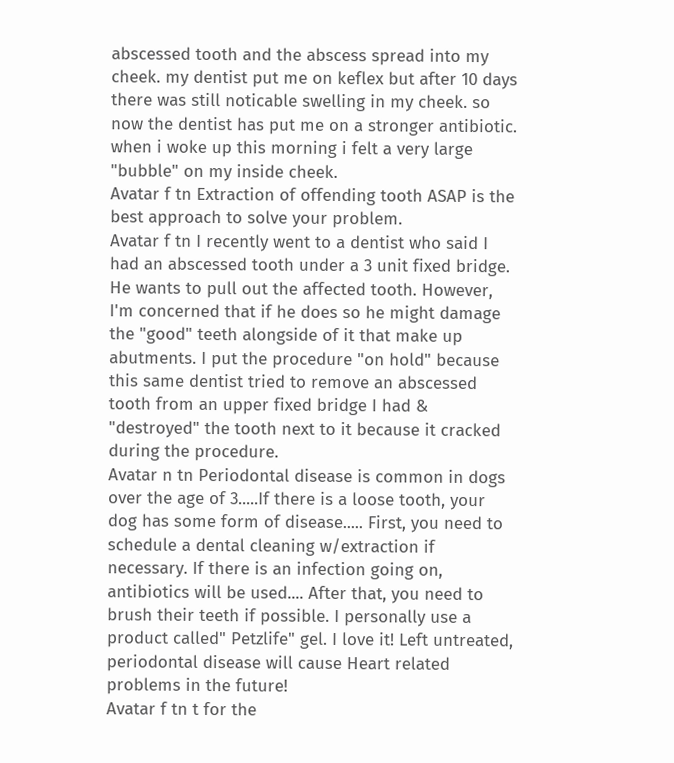abscessed tooth and the abscess spread into my cheek. my dentist put me on keflex but after 10 days there was still noticable swelling in my cheek. so now the dentist has put me on a stronger antibiotic. when i woke up this morning i felt a very large "bubble" on my inside cheek.
Avatar f tn Extraction of offending tooth ASAP is the best approach to solve your problem.
Avatar f tn I recently went to a dentist who said I had an abscessed tooth under a 3 unit fixed bridge. He wants to pull out the affected tooth. However, I'm concerned that if he does so he might damage the "good" teeth alongside of it that make up abutments. I put the procedure "on hold" because this same dentist tried to remove an abscessed tooth from an upper fixed bridge I had & "destroyed" the tooth next to it because it cracked during the procedure.
Avatar n tn Periodontal disease is common in dogs over the age of 3.....If there is a loose tooth, your dog has some form of disease..... First, you need to schedule a dental cleaning w/extraction if necessary. If there is an infection going on, antibiotics will be used.... After that, you need to brush their teeth if possible. I personally use a product called" Petzlife" gel. I love it! Left untreated, periodontal disease will cause Heart related problems in the future!
Avatar f tn t for the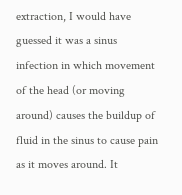extraction, I would have guessed it was a sinus infection in which movement of the head (or moving around) causes the buildup of fluid in the sinus to cause pain as it moves around. It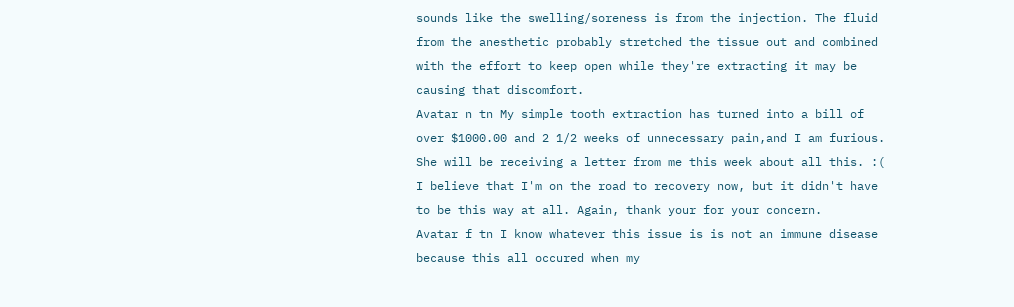sounds like the swelling/soreness is from the injection. The fluid from the anesthetic probably stretched the tissue out and combined with the effort to keep open while they're extracting it may be causing that discomfort.
Avatar n tn My simple tooth extraction has turned into a bill of over $1000.00 and 2 1/2 weeks of unnecessary pain,and I am furious. She will be receiving a letter from me this week about all this. :( I believe that I'm on the road to recovery now, but it didn't have to be this way at all. Again, thank your for your concern.
Avatar f tn I know whatever this issue is is not an immune disease because this all occured when my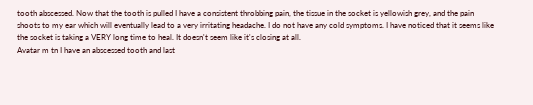tooth abscessed. Now that the tooth is pulled I have a consistent throbbing pain, the tissue in the socket is yellowish grey, and the pain shoots to my ear which will eventually lead to a very irritating headache. I do not have any cold symptoms. I have noticed that it seems like the socket is taking a VERY long time to heal. It doesn't seem like it's closing at all.
Avatar m tn I have an abscessed tooth and last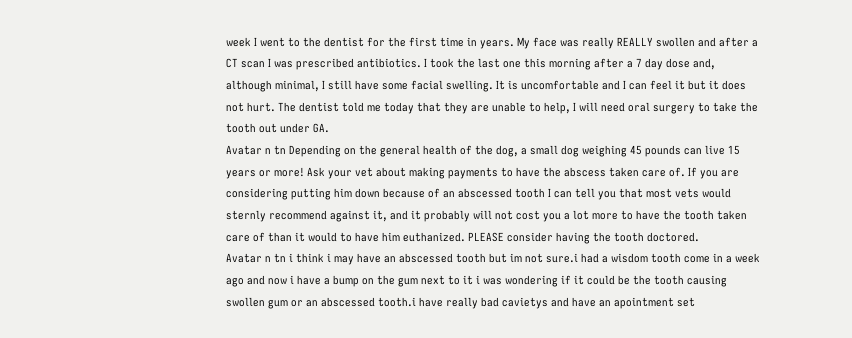week I went to the dentist for the first time in years. My face was really REALLY swollen and after a CT scan I was prescribed antibiotics. I took the last one this morning after a 7 day dose and, although minimal, I still have some facial swelling. It is uncomfortable and I can feel it but it does not hurt. The dentist told me today that they are unable to help, I will need oral surgery to take the tooth out under GA.
Avatar n tn Depending on the general health of the dog, a small dog weighing 45 pounds can live 15 years or more! Ask your vet about making payments to have the abscess taken care of. If you are considering putting him down because of an abscessed tooth I can tell you that most vets would sternly recommend against it, and it probably will not cost you a lot more to have the tooth taken care of than it would to have him euthanized. PLEASE consider having the tooth doctored.
Avatar n tn i think i may have an abscessed tooth but im not sure.i had a wisdom tooth come in a week ago and now i have a bump on the gum next to it i was wondering if it could be the tooth causing swollen gum or an abscessed tooth.i have really bad cavietys and have an apointment set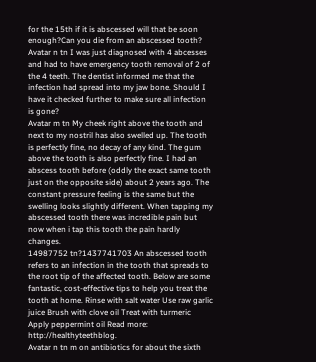for the 15th if it is abscessed will that be soon enough?Can you die from an abscessed tooth?
Avatar n tn I was just diagnosed with 4 abcesses and had to have emergency tooth removal of 2 of the 4 teeth. The dentist informed me that the infection had spread into my jaw bone. Should I have it checked further to make sure all infection is gone?
Avatar m tn My cheek right above the tooth and next to my nostril has also swelled up. The tooth is perfectly fine, no decay of any kind. The gum above the tooth is also perfectly fine. I had an abscess tooth before (oddly the exact same tooth just on the opposite side) about 2 years ago. The constant pressure feeling is the same but the swelling looks slightly different. When tapping my abscessed tooth there was incredible pain but now when i tap this tooth the pain hardly changes.
14987752 tn?1437741703 An abscessed tooth refers to an infection in the tooth that spreads to the root tip of the affected tooth. Below are some fantastic, cost-effective tips to help you treat the tooth at home. Rinse with salt water Use raw garlic juice Brush with clove oil Treat with turmeric Apply peppermint oil Read more: http://healthyteethblog.
Avatar n tn m on antibiotics for about the sixth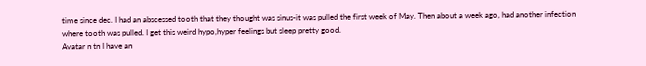time since dec. I had an abscessed tooth that they thought was sinus-it was pulled the first week of May. Then about a week ago, had another infection where tooth was pulled. I get this weird hypo,hyper feelings but sleep pretty good.
Avatar n tn I have an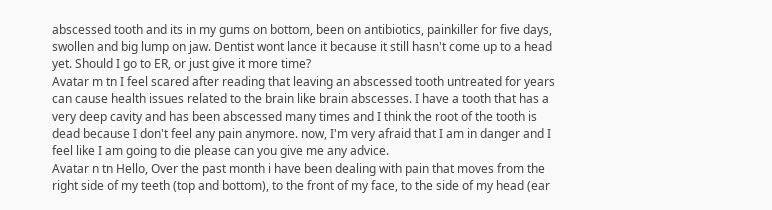abscessed tooth and its in my gums on bottom, been on antibiotics, painkiller for five days, swollen and big lump on jaw. Dentist wont lance it because it still hasn't come up to a head yet. Should I go to ER, or just give it more time?
Avatar m tn I feel scared after reading that leaving an abscessed tooth untreated for years can cause health issues related to the brain like brain abscesses. I have a tooth that has a very deep cavity and has been abscessed many times and I think the root of the tooth is dead because I don't feel any pain anymore. now, I'm very afraid that I am in danger and I feel like I am going to die please can you give me any advice.
Avatar n tn Hello, Over the past month i have been dealing with pain that moves from the right side of my teeth (top and bottom), to the front of my face, to the side of my head (ear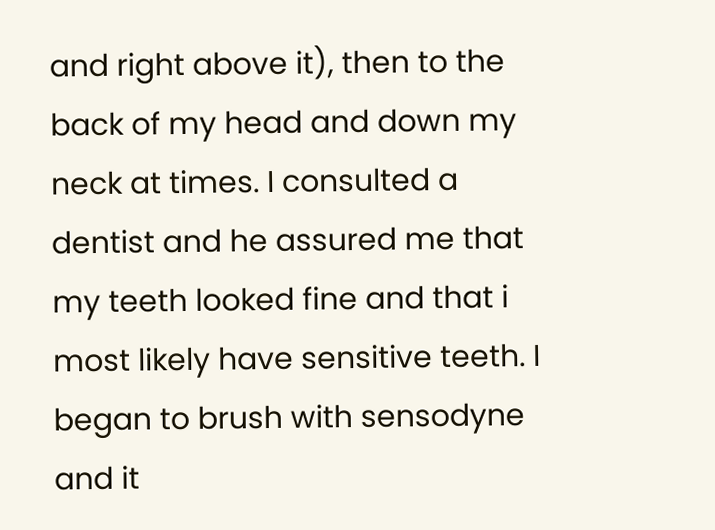and right above it), then to the back of my head and down my neck at times. I consulted a dentist and he assured me that my teeth looked fine and that i most likely have sensitive teeth. I began to brush with sensodyne and it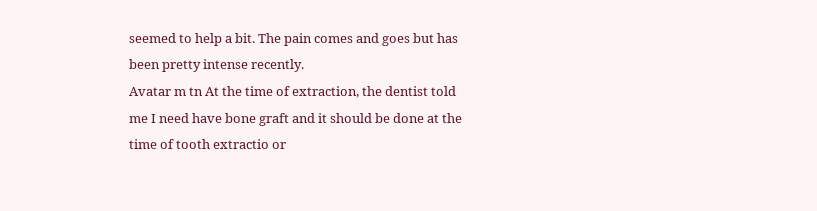seemed to help a bit. The pain comes and goes but has been pretty intense recently.
Avatar m tn At the time of extraction, the dentist told me I need have bone graft and it should be done at the time of tooth extractio or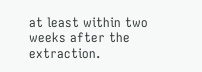at least within two weeks after the extraction.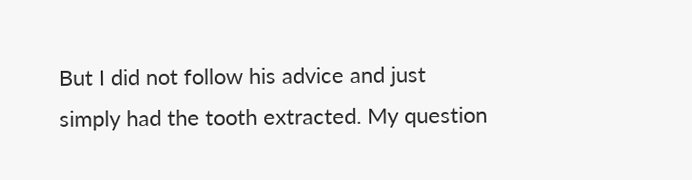But I did not follow his advice and just simply had the tooth extracted. My question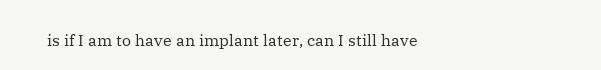is if I am to have an implant later, can I still have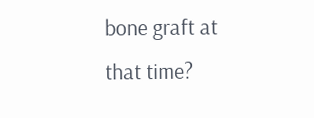bone graft at that time?